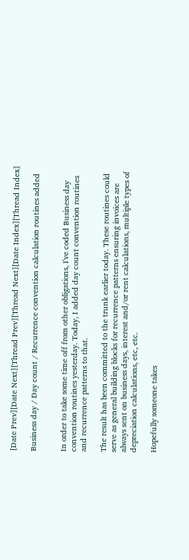[Date Prev][Date Next][Thread Prev][Thread Next][Date Index][Thread Index]

Business day / Day count / Recurrence convention calculation routines added


In order to take some time off from other obligations, I've coded Business day convention routines yesterday. Today, I added day count convention routines and recurrence patterns to that.

The result has been committed to the trunk earlier today. These routines could serve as general building blocks for recurrence patterns ensuring invoices are always sent on business days, interest and/or rent calculations, multiple types of depreciation calculations, etc, etc.

Hopefully someone takes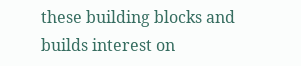these building blocks and builds interest on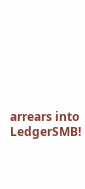arrears into LedgerSMB!